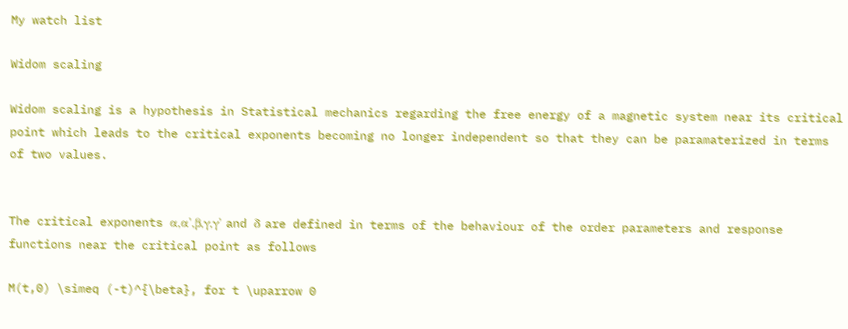My watch list

Widom scaling

Widom scaling is a hypothesis in Statistical mechanics regarding the free energy of a magnetic system near its critical point which leads to the critical exponents becoming no longer independent so that they can be paramaterized in terms of two values.


The critical exponents α,α',β,γ,γ' and δ are defined in terms of the behaviour of the order parameters and response functions near the critical point as follows

M(t,0) \simeq (-t)^{\beta}, for t \uparrow 0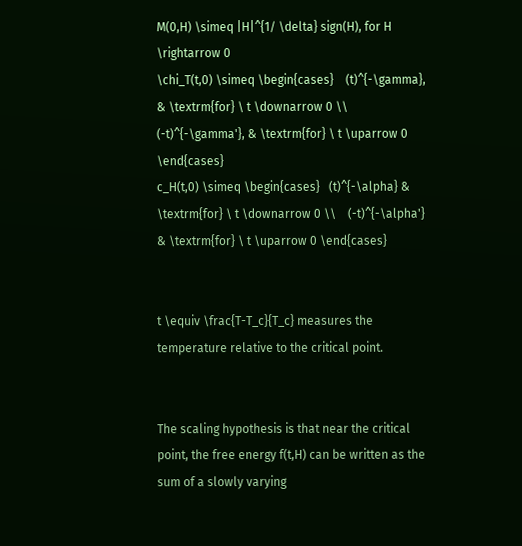M(0,H) \simeq |H|^{1/ \delta} sign(H), for H \rightarrow 0
\chi_T(t,0) \simeq \begin{cases}    (t)^{-\gamma}, & \textrm{for} \ t \downarrow 0 \\   (-t)^{-\gamma'}, & \textrm{for} \ t \uparrow 0 \end{cases}
c_H(t,0) \simeq \begin{cases}   (t)^{-\alpha} & \textrm{for} \ t \downarrow 0 \\    (-t)^{-\alpha'} & \textrm{for} \ t \uparrow 0 \end{cases}


t \equiv \frac{T-T_c}{T_c} measures the temperature relative to the critical point.


The scaling hypothesis is that near the critical point, the free energy f(t,H) can be written as the sum of a slowly varying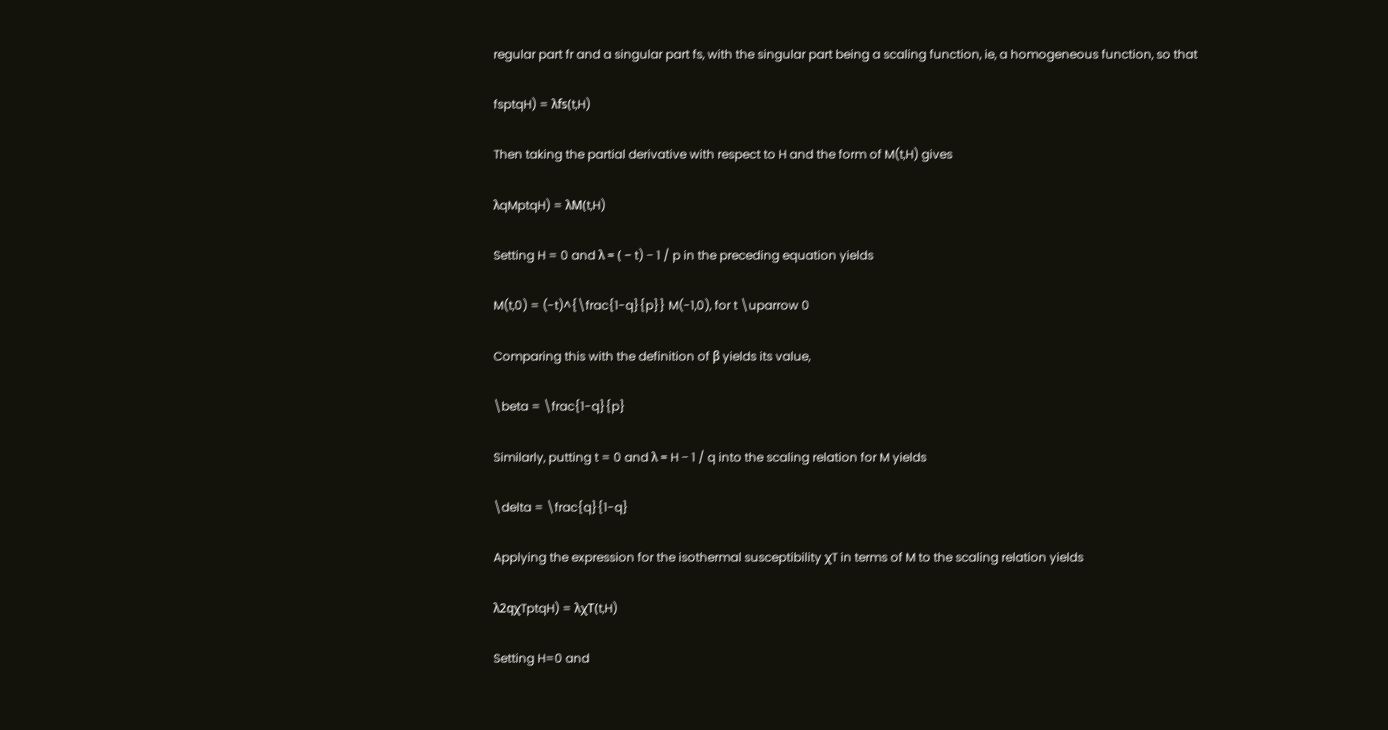regular part fr and a singular part fs, with the singular part being a scaling function, ie, a homogeneous function, so that

fsptqH) = λfs(t,H)

Then taking the partial derivative with respect to H and the form of M(t,H) gives

λqMptqH) = λM(t,H)

Setting H = 0 and λ = ( − t) − 1 / p in the preceding equation yields

M(t,0) = (-t)^{\frac{1-q}{p}} M(-1,0), for t \uparrow 0

Comparing this with the definition of β yields its value,

\beta = \frac{1-q}{p}

Similarly, putting t = 0 and λ = H − 1 / q into the scaling relation for M yields

\delta = \frac{q}{1-q}

Applying the expression for the isothermal susceptibility χT in terms of M to the scaling relation yields

λ2qχTptqH) = λχT(t,H)

Setting H=0 and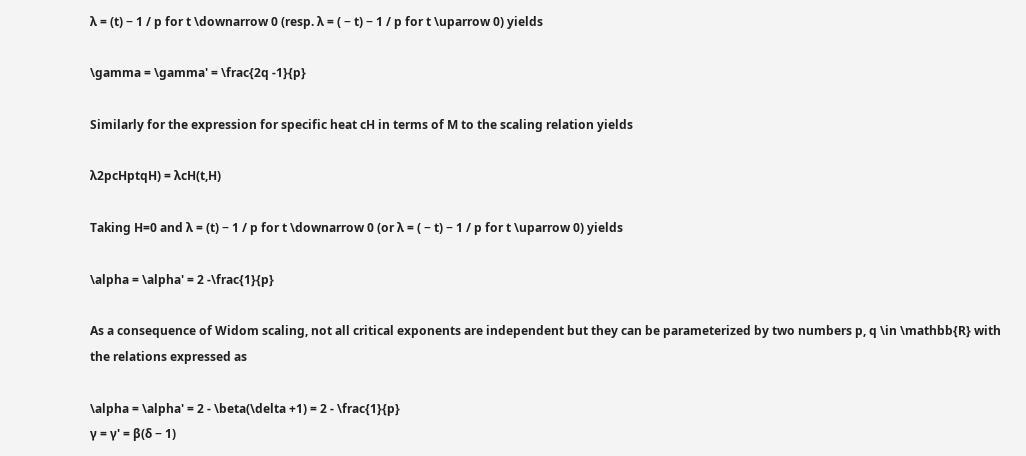λ = (t) − 1 / p for t \downarrow 0 (resp. λ = ( − t) − 1 / p for t \uparrow 0) yields

\gamma = \gamma' = \frac{2q -1}{p}

Similarly for the expression for specific heat cH in terms of M to the scaling relation yields

λ2pcHptqH) = λcH(t,H)

Taking H=0 and λ = (t) − 1 / p for t \downarrow 0 (or λ = ( − t) − 1 / p for t \uparrow 0) yields

\alpha = \alpha' = 2 -\frac{1}{p}

As a consequence of Widom scaling, not all critical exponents are independent but they can be parameterized by two numbers p, q \in \mathbb{R} with the relations expressed as

\alpha = \alpha' = 2 - \beta(\delta +1) = 2 - \frac{1}{p}
γ = γ' = β(δ − 1)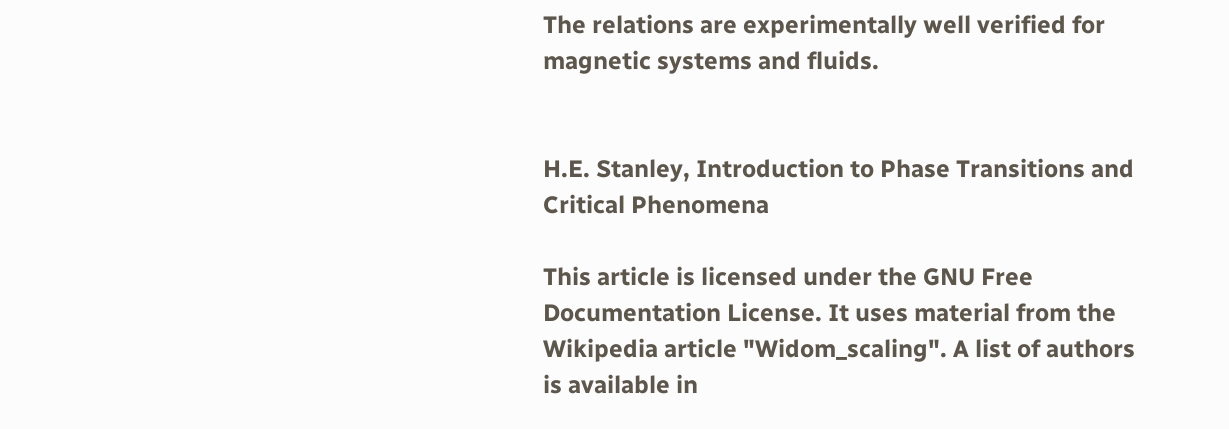The relations are experimentally well verified for magnetic systems and fluids.


H.E. Stanley, Introduction to Phase Transitions and Critical Phenomena

This article is licensed under the GNU Free Documentation License. It uses material from the Wikipedia article "Widom_scaling". A list of authors is available in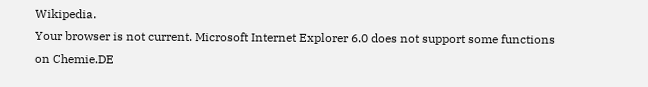Wikipedia.
Your browser is not current. Microsoft Internet Explorer 6.0 does not support some functions on Chemie.DE